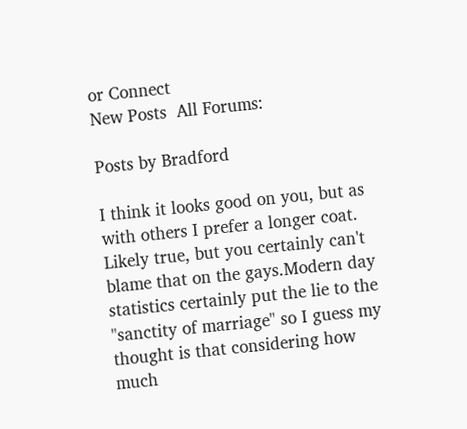or Connect
New Posts  All Forums:

Posts by Bradford

I think it looks good on you, but as with others I prefer a longer coat.
Likely true, but you certainly can't blame that on the gays.Modern day statistics certainly put the lie to the "sanctity of marriage" so I guess my thought is that considering how much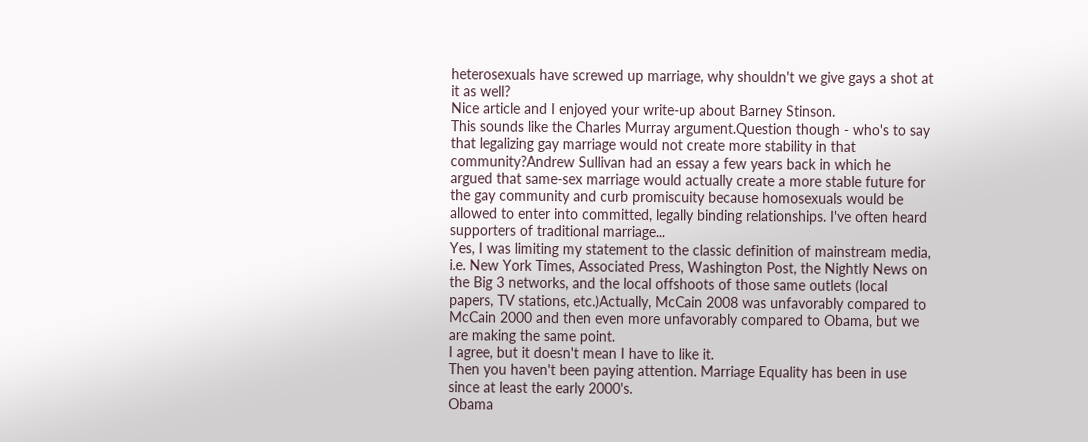heterosexuals have screwed up marriage, why shouldn't we give gays a shot at it as well?
Nice article and I enjoyed your write-up about Barney Stinson.
This sounds like the Charles Murray argument.Question though - who's to say that legalizing gay marriage would not create more stability in that community?Andrew Sullivan had an essay a few years back in which he argued that same-sex marriage would actually create a more stable future for the gay community and curb promiscuity because homosexuals would be allowed to enter into committed, legally binding relationships. I've often heard supporters of traditional marriage...
Yes, I was limiting my statement to the classic definition of mainstream media, i.e. New York Times, Associated Press, Washington Post, the Nightly News on the Big 3 networks, and the local offshoots of those same outlets (local papers, TV stations, etc.)Actually, McCain 2008 was unfavorably compared to McCain 2000 and then even more unfavorably compared to Obama, but we are making the same point.
I agree, but it doesn't mean I have to like it.
Then you haven't been paying attention. Marriage Equality has been in use since at least the early 2000's.
Obama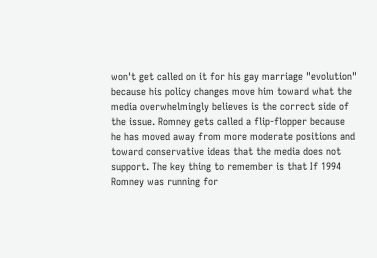won't get called on it for his gay marriage "evolution" because his policy changes move him toward what the media overwhelmingly believes is the correct side of the issue. Romney gets called a flip-flopper because he has moved away from more moderate positions and toward conservative ideas that the media does not support. The key thing to remember is that If 1994 Romney was running for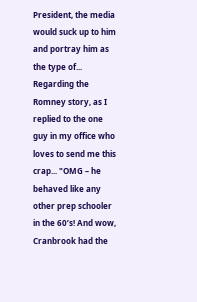President, the media would suck up to him and portray him as the type of...
Regarding the Romney story, as I replied to the one guy in my office who loves to send me this crap... "OMG – he behaved like any other prep schooler in the 60’s! And wow, Cranbrook had the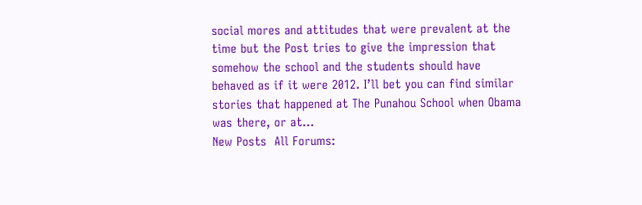social mores and attitudes that were prevalent at the time but the Post tries to give the impression that somehow the school and the students should have behaved as if it were 2012. I’ll bet you can find similar stories that happened at The Punahou School when Obama was there, or at...
New Posts  All Forums: